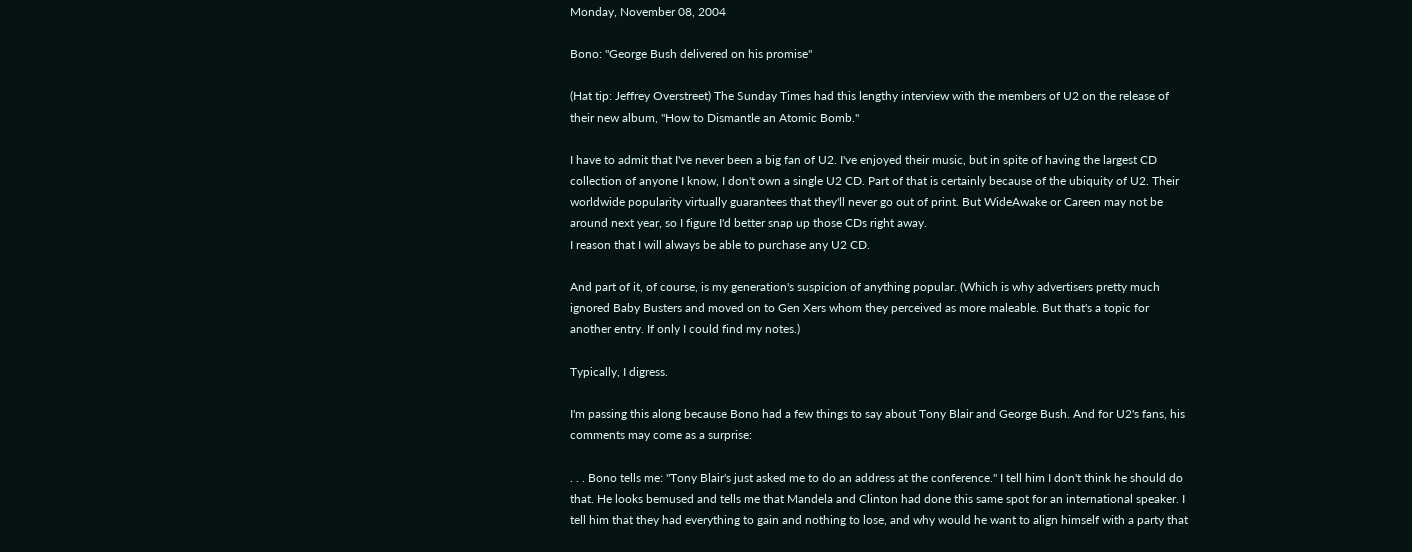Monday, November 08, 2004

Bono: "George Bush delivered on his promise"

(Hat tip: Jeffrey Overstreet) The Sunday Times had this lengthy interview with the members of U2 on the release of their new album, "How to Dismantle an Atomic Bomb."

I have to admit that I've never been a big fan of U2. I've enjoyed their music, but in spite of having the largest CD collection of anyone I know, I don't own a single U2 CD. Part of that is certainly because of the ubiquity of U2. Their worldwide popularity virtually guarantees that they'll never go out of print. But WideAwake or Careen may not be around next year, so I figure I'd better snap up those CDs right away.
I reason that I will always be able to purchase any U2 CD.

And part of it, of course, is my generation's suspicion of anything popular. (Which is why advertisers pretty much ignored Baby Busters and moved on to Gen Xers whom they perceived as more maleable. But that's a topic for another entry. If only I could find my notes.)

Typically, I digress.

I'm passing this along because Bono had a few things to say about Tony Blair and George Bush. And for U2's fans, his comments may come as a surprise:

. . . Bono tells me: "Tony Blair's just asked me to do an address at the conference." I tell him I don't think he should do that. He looks bemused and tells me that Mandela and Clinton had done this same spot for an international speaker. I tell him that they had everything to gain and nothing to lose, and why would he want to align himself with a party that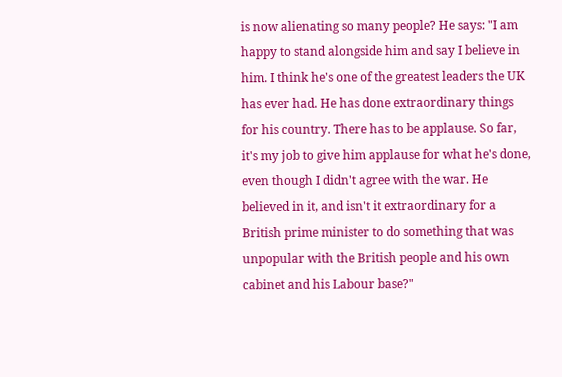is now alienating so many people? He says: "I am happy to stand alongside him and say I believe in him. I think he's one of the greatest leaders the UK has ever had. He has done extraordinary things for his country. There has to be applause. So far, it's my job to give him applause for what he's done, even though I didn't agree with the war. He believed in it, and isn't it extraordinary for a British prime minister to do something that was unpopular with the British people and his own cabinet and his Labour base?"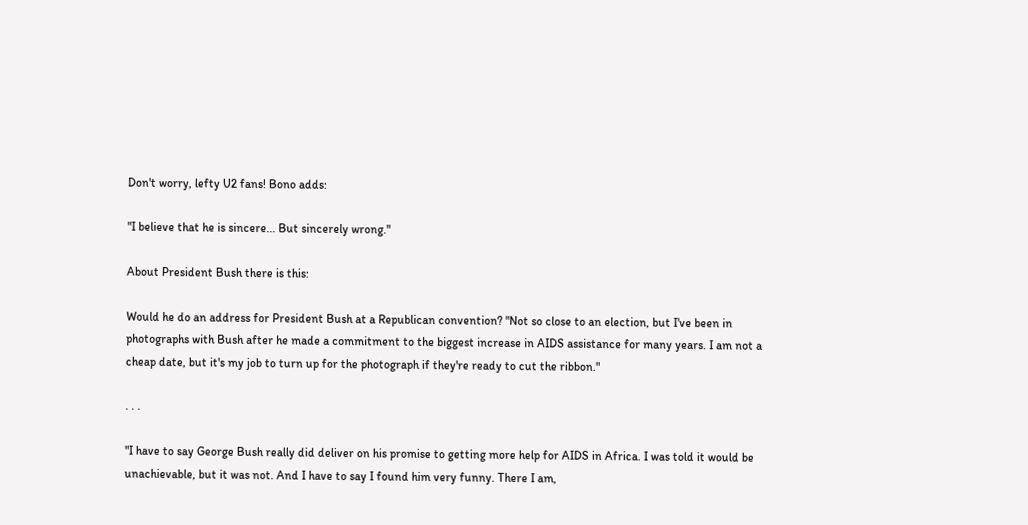Don't worry, lefty U2 fans! Bono adds:

"I believe that he is sincere... But sincerely wrong."

About President Bush there is this:

Would he do an address for President Bush at a Republican convention? "Not so close to an election, but I've been in photographs with Bush after he made a commitment to the biggest increase in AIDS assistance for many years. I am not a cheap date, but it's my job to turn up for the photograph if they're ready to cut the ribbon."

. . .

"I have to say George Bush really did deliver on his promise to getting more help for AIDS in Africa. I was told it would be unachievable, but it was not. And I have to say I found him very funny. There I am,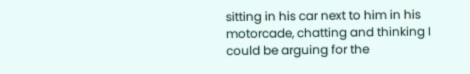sitting in his car next to him in his motorcade, chatting and thinking I could be arguing for the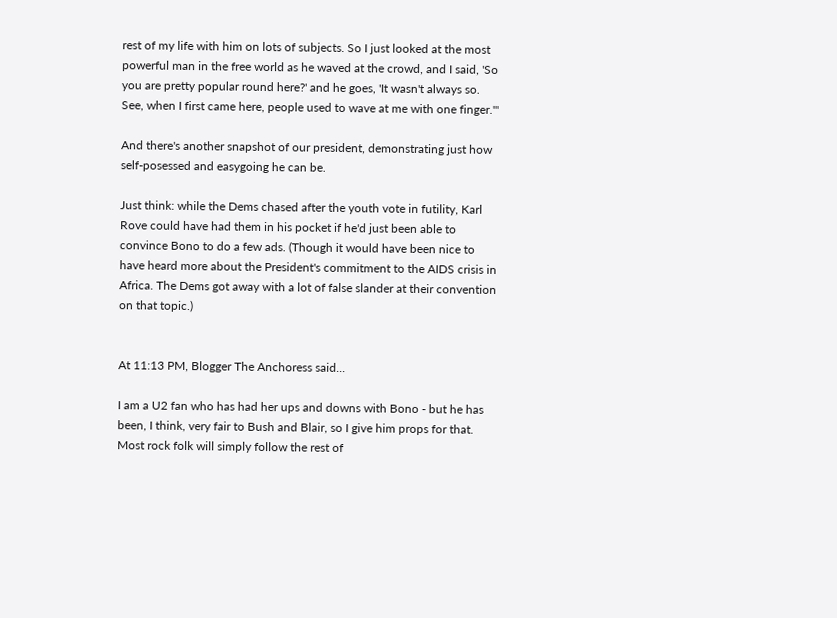rest of my life with him on lots of subjects. So I just looked at the most powerful man in the free world as he waved at the crowd, and I said, 'So you are pretty popular round here?' and he goes, 'It wasn't always so. See, when I first came here, people used to wave at me with one finger.'"

And there's another snapshot of our president, demonstrating just how self-posessed and easygoing he can be.

Just think: while the Dems chased after the youth vote in futility, Karl Rove could have had them in his pocket if he'd just been able to convince Bono to do a few ads. (Though it would have been nice to have heard more about the President's commitment to the AIDS crisis in Africa. The Dems got away with a lot of false slander at their convention on that topic.)


At 11:13 PM, Blogger The Anchoress said...

I am a U2 fan who has had her ups and downs with Bono - but he has been, I think, very fair to Bush and Blair, so I give him props for that. Most rock folk will simply follow the rest of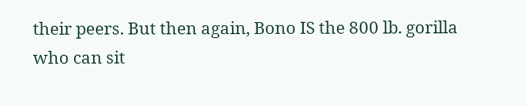their peers. But then again, Bono IS the 800 lb. gorilla who can sit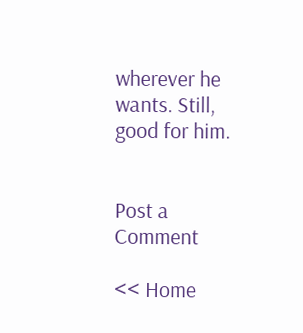wherever he wants. Still, good for him.


Post a Comment

<< Home